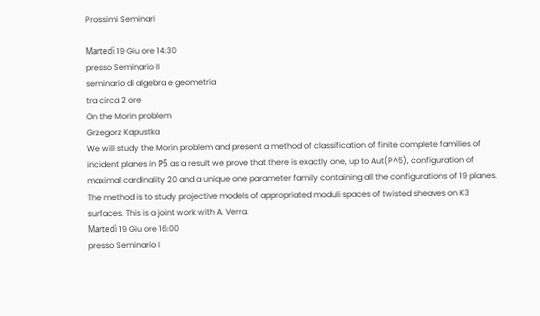Prossimi Seminari

Martedì 19 Giu ore 14:30
presso Seminario II
seminario di algebra e geometria
tra circa 2 ore
On the Morin problem
Grzegorz Kapustka
We will study the Morin problem and present a method of classification of finite complete families of incident planes in ℙ5 as a result we prove that there is exactly one, up to Aut(P^5), configuration of maximal cardinality 20 and a unique one parameter family containing all the configurations of 19 planes. The method is to study projective models of appropriated moduli spaces of twisted sheaves on K3 surfaces. This is a joint work with A. Verra.
Martedì 19 Giu ore 16:00
presso Seminario I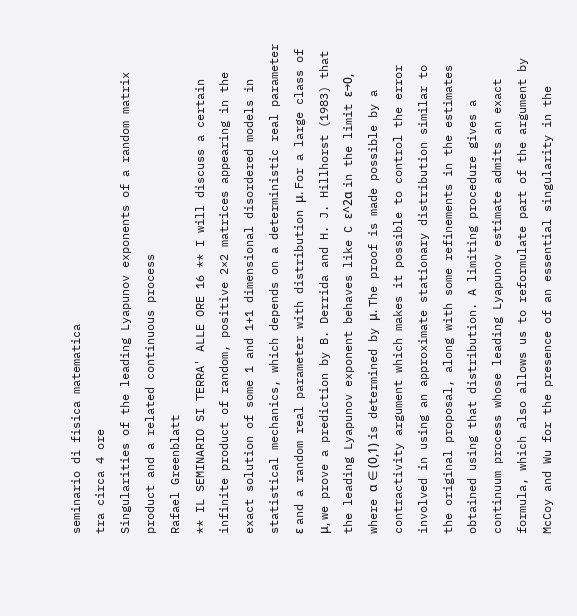seminario di fisica matematica
tra circa 4 ore
Singularities of the leading Lyapunov exponents of a random matrix product and a related continuous process
Rafael Greenblatt
** IL SEMINARIO SI TERRA' ALLE ORE 16 ** I will discuss a certain infinite product of random, positive 2×2 matrices appearing in the exact solution of some 1 and 1+1 dimensional disordered models in statistical mechanics, which depends on a deterministic real parameter ε and a random real parameter with distribution μ. For a large class of μ, we prove a prediction by B. Derrida and H. J. Hillhorst (1983) that the leading Lyapunov exponent behaves like C ε^2α in the limit ε→0, where α ∈ (0,1) is determined by μ. The proof is made possible by a contractivity argument which makes it possible to control the error involved in using an approximate stationary distribution similar to the original proposal, along with some refinements in the estimates obtained using that distribution. A limiting procedure gives a continuum process whose leading Lyapunov estimate admits an exact formula, which also allows us to reformulate part of the argument by McCoy and Wu for the presence of an essential singularity in the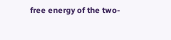free energy of the two-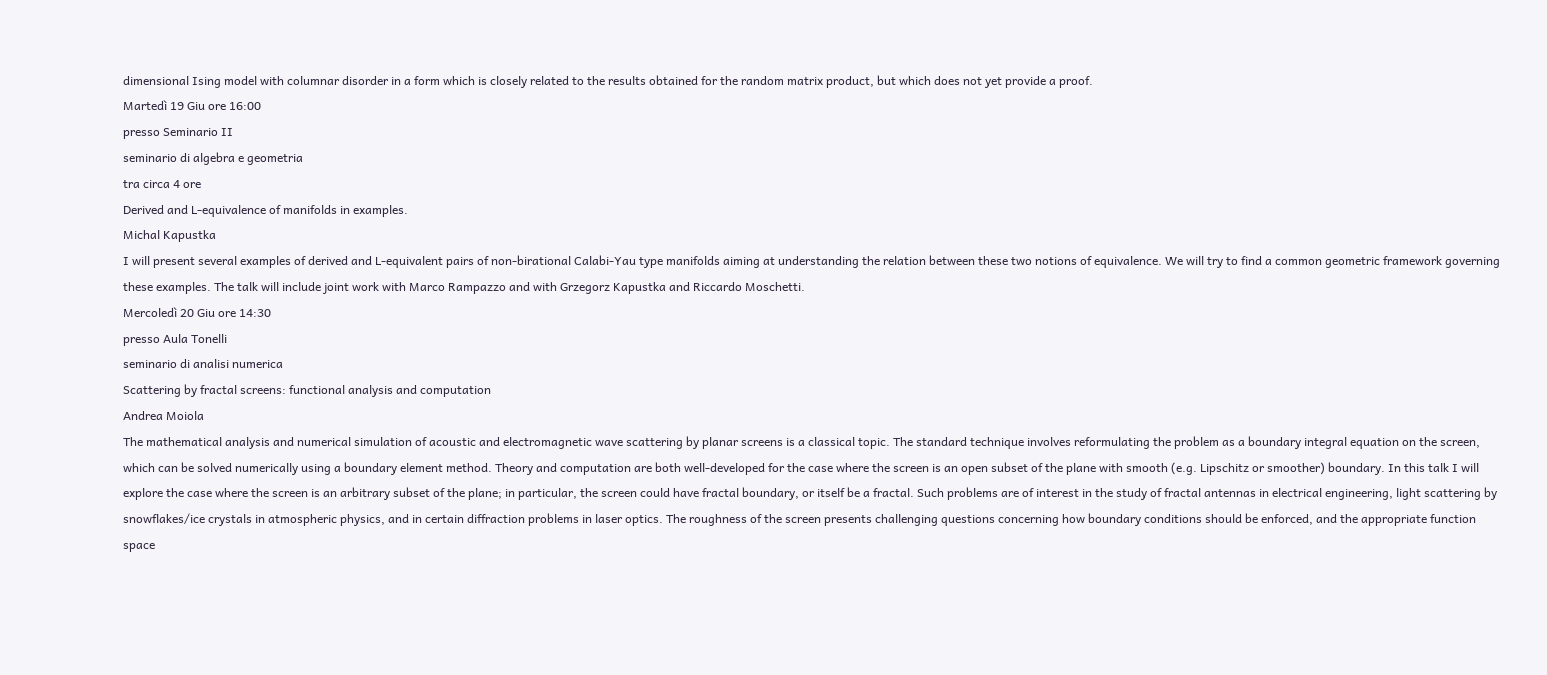dimensional Ising model with columnar disorder in a form which is closely related to the results obtained for the random matrix product, but which does not yet provide a proof.
Martedì 19 Giu ore 16:00
presso Seminario II
seminario di algebra e geometria
tra circa 4 ore
Derived and L-equivalence of manifolds in examples.
Michal Kapustka
I will present several examples of derived and L-equivalent pairs of non-birational Calabi-Yau type manifolds aiming at understanding the relation between these two notions of equivalence. We will try to find a common geometric framework governing these examples. The talk will include joint work with Marco Rampazzo and with Grzegorz Kapustka and Riccardo Moschetti.
Mercoledì 20 Giu ore 14:30
presso Aula Tonelli
seminario di analisi numerica
Scattering by fractal screens: functional analysis and computation
Andrea Moiola
The mathematical analysis and numerical simulation of acoustic and electromagnetic wave scattering by planar screens is a classical topic. The standard technique involves reformulating the problem as a boundary integral equation on the screen, which can be solved numerically using a boundary element method. Theory and computation are both well-developed for the case where the screen is an open subset of the plane with smooth (e.g. Lipschitz or smoother) boundary. In this talk I will explore the case where the screen is an arbitrary subset of the plane; in particular, the screen could have fractal boundary, or itself be a fractal. Such problems are of interest in the study of fractal antennas in electrical engineering, light scattering by snowflakes/ice crystals in atmospheric physics, and in certain diffraction problems in laser optics. The roughness of the screen presents challenging questions concerning how boundary conditions should be enforced, and the appropriate function space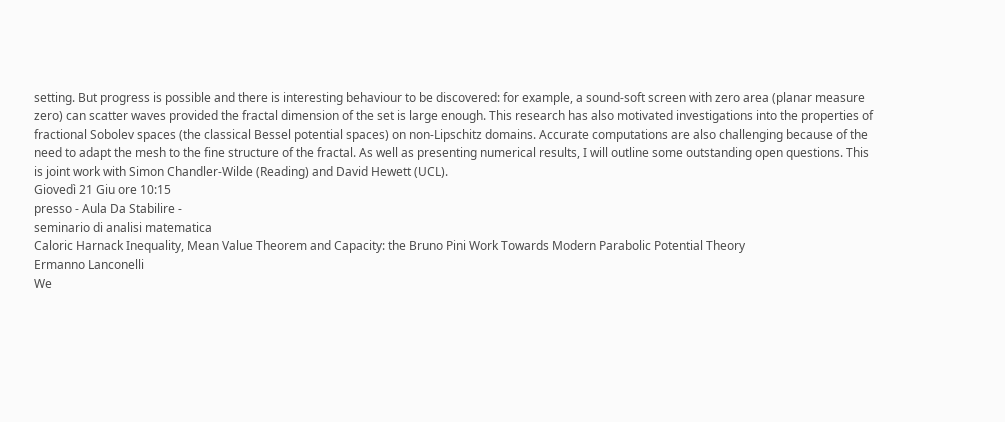setting. But progress is possible and there is interesting behaviour to be discovered: for example, a sound-soft screen with zero area (planar measure zero) can scatter waves provided the fractal dimension of the set is large enough. This research has also motivated investigations into the properties of fractional Sobolev spaces (the classical Bessel potential spaces) on non-Lipschitz domains. Accurate computations are also challenging because of the need to adapt the mesh to the fine structure of the fractal. As well as presenting numerical results, I will outline some outstanding open questions. This is joint work with Simon Chandler-Wilde (Reading) and David Hewett (UCL).
Giovedì 21 Giu ore 10:15
presso - Aula Da Stabilire -
seminario di analisi matematica
Caloric Harnack Inequality, Mean Value Theorem and Capacity: the Bruno Pini Work Towards Modern Parabolic Potential Theory
Ermanno Lanconelli
We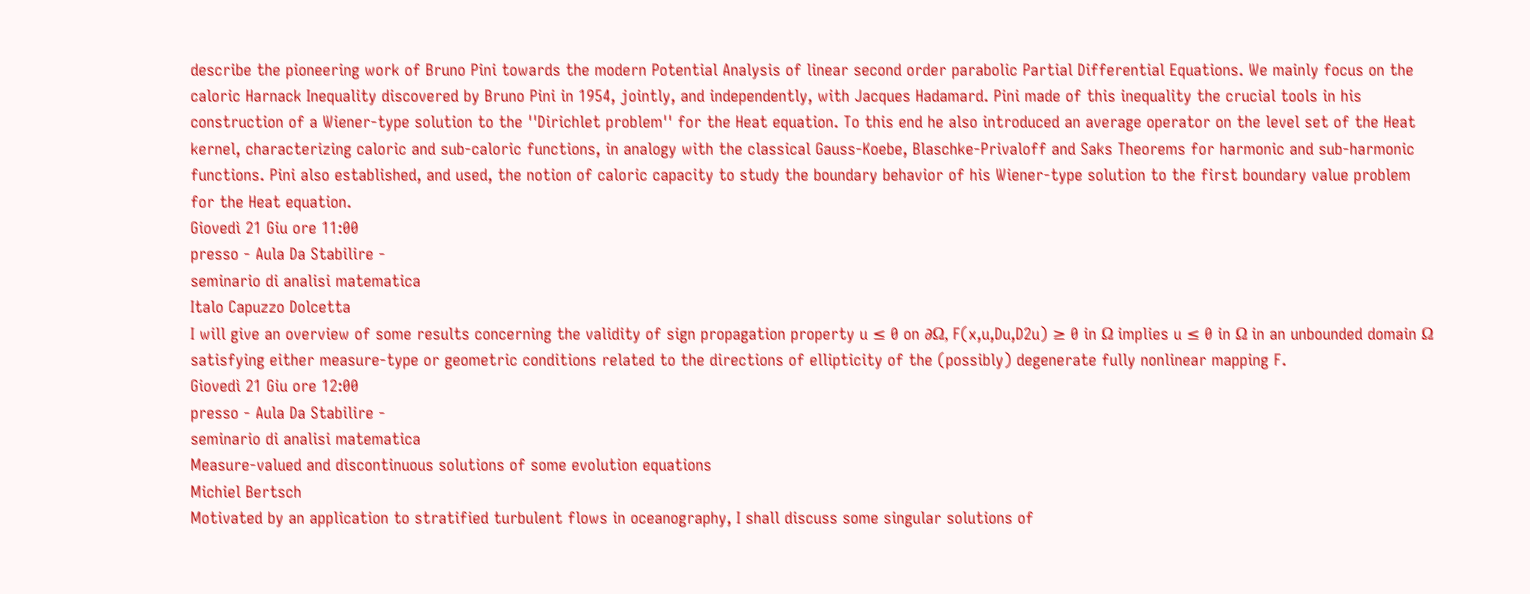describe the pioneering work of Bruno Pini towards the modern Potential Analysis of linear second order parabolic Partial Differential Equations. We mainly focus on the caloric Harnack Inequality discovered by Bruno Pini in 1954, jointly, and independently, with Jacques Hadamard. Pini made of this inequality the crucial tools in his construction of a Wiener-type solution to the ''Dirichlet problem'' for the Heat equation. To this end he also introduced an average operator on the level set of the Heat kernel, characterizing caloric and sub-caloric functions, in analogy with the classical Gauss-Koebe, Blaschke-Privaloff and Saks Theorems for harmonic and sub-harmonic functions. Pini also established, and used, the notion of caloric capacity to study the boundary behavior of his Wiener-type solution to the first boundary value problem for the Heat equation.
Giovedì 21 Giu ore 11:00
presso - Aula Da Stabilire -
seminario di analisi matematica
Italo Capuzzo Dolcetta
I will give an overview of some results concerning the validity of sign propagation property u ≤ 0 on ∂Ω, F(x,u,Du,D2u) ≥ 0 in Ω implies u ≤ 0 in Ω in an unbounded domain Ω satisfying either measure-type or geometric conditions related to the directions of ellipticity of the (possibly) degenerate fully nonlinear mapping F.
Giovedì 21 Giu ore 12:00
presso - Aula Da Stabilire -
seminario di analisi matematica
Measure-valued and discontinuous solutions of some evolution equations
Michiel Bertsch
Motivated by an application to stratified turbulent flows in oceanography, I shall discuss some singular solutions of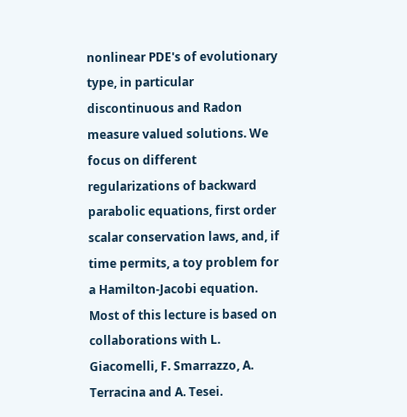nonlinear PDE's of evolutionary type, in particular discontinuous and Radon measure valued solutions. We focus on different regularizations of backward parabolic equations, first order scalar conservation laws, and, if time permits, a toy problem for a Hamilton-Jacobi equation. Most of this lecture is based on collaborations with L. Giacomelli, F. Smarrazzo, A. Terracina and A. Tesei.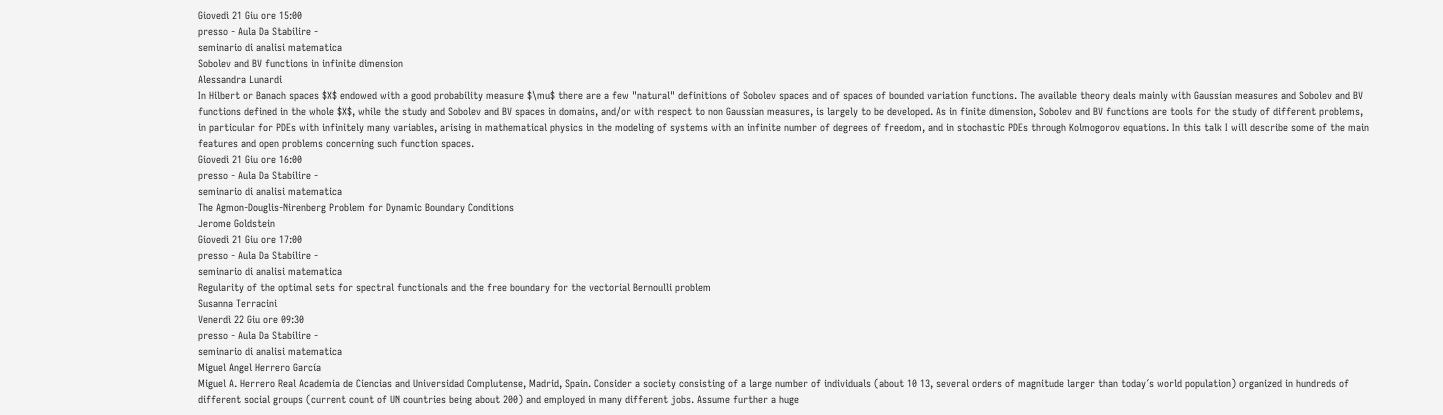Giovedì 21 Giu ore 15:00
presso - Aula Da Stabilire -
seminario di analisi matematica
Sobolev and BV functions in infinite dimension
Alessandra Lunardi
In Hilbert or Banach spaces $X$ endowed with a good probability measure $\mu$ there are a few "natural" definitions of Sobolev spaces and of spaces of bounded variation functions. The available theory deals mainly with Gaussian measures and Sobolev and BV functions defined in the whole $X$, while the study and Sobolev and BV spaces in domains, and/or with respect to non Gaussian measures, is largely to be developed. As in finite dimension, Sobolev and BV functions are tools for the study of different problems, in particular for PDEs with infinitely many variables, arising in mathematical physics in the modeling of systems with an infinite number of degrees of freedom, and in stochastic PDEs through Kolmogorov equations. In this talk I will describe some of the main features and open problems concerning such function spaces.
Giovedì 21 Giu ore 16:00
presso - Aula Da Stabilire -
seminario di analisi matematica
The Agmon-Douglis-Nirenberg Problem for Dynamic Boundary Conditions
Jerome Goldstein
Giovedì 21 Giu ore 17:00
presso - Aula Da Stabilire -
seminario di analisi matematica
Regularity of the optimal sets for spectral functionals and the free boundary for the vectorial Bernoulli problem
Susanna Terracini
Venerdì 22 Giu ore 09:30
presso - Aula Da Stabilire -
seminario di analisi matematica
Miguel Angel Herrero García
Miguel A. Herrero Real Academia de Ciencias and Universidad Complutense, Madrid, Spain. Consider a society consisting of a large number of individuals (about 10 13, several orders of magnitude larger than today´s world population) organized in hundreds of different social groups (current count of UN countries being about 200) and employed in many different jobs. Assume further a huge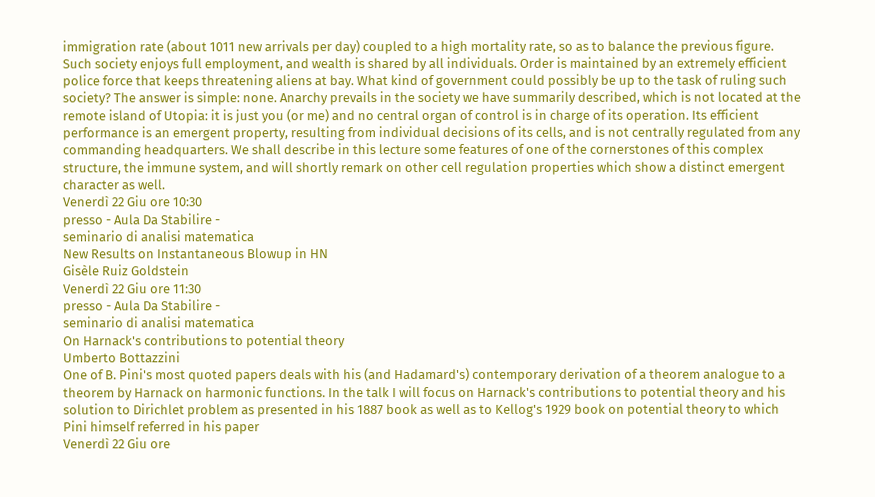immigration rate (about 1011 new arrivals per day) coupled to a high mortality rate, so as to balance the previous figure. Such society enjoys full employment, and wealth is shared by all individuals. Order is maintained by an extremely efficient police force that keeps threatening aliens at bay. What kind of government could possibly be up to the task of ruling such society? The answer is simple: none. Anarchy prevails in the society we have summarily described, which is not located at the remote island of Utopia: it is just you (or me) and no central organ of control is in charge of its operation. Its efficient performance is an emergent property, resulting from individual decisions of its cells, and is not centrally regulated from any commanding headquarters. We shall describe in this lecture some features of one of the cornerstones of this complex structure, the immune system, and will shortly remark on other cell regulation properties which show a distinct emergent character as well.
Venerdì 22 Giu ore 10:30
presso - Aula Da Stabilire -
seminario di analisi matematica
New Results on Instantaneous Blowup in HN
Gisèle Ruiz Goldstein
Venerdì 22 Giu ore 11:30
presso - Aula Da Stabilire -
seminario di analisi matematica
On Harnack's contributions to potential theory
Umberto Bottazzini
One of B. Pini's most quoted papers deals with his (and Hadamard's) contemporary derivation of a theorem analogue to a theorem by Harnack on harmonic functions. In the talk I will focus on Harnack's contributions to potential theory and his solution to Dirichlet problem as presented in his 1887 book as well as to Kellog's 1929 book on potential theory to which Pini himself referred in his paper
Venerdì 22 Giu ore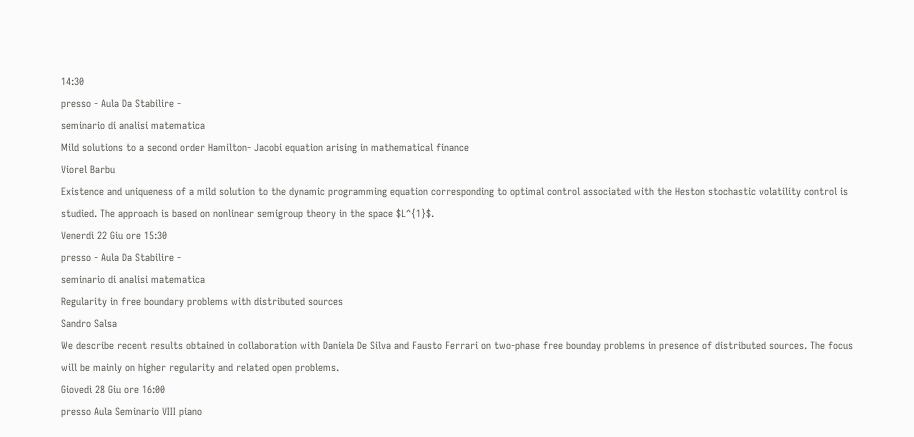14:30
presso - Aula Da Stabilire -
seminario di analisi matematica
Mild solutions to a second order Hamilton- Jacobi equation arising in mathematical finance
Viorel Barbu
Existence and uniqueness of a mild solution to the dynamic programming equation corresponding to optimal control associated with the Heston stochastic volatility control is studied. The approach is based on nonlinear semigroup theory in the space $L^{1}$.
Venerdì 22 Giu ore 15:30
presso - Aula Da Stabilire -
seminario di analisi matematica
Regularity in free boundary problems with distributed sources
Sandro Salsa
We describe recent results obtained in collaboration with Daniela De Silva and Fausto Ferrari on two-phase free bounday problems in presence of distributed sources. The focus will be mainly on higher regularity and related open problems.
Giovedì 28 Giu ore 16:00
presso Aula Seminario VIII piano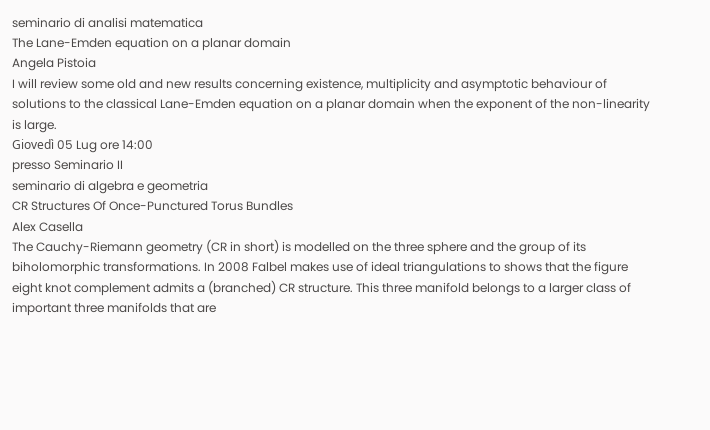seminario di analisi matematica
The Lane-Emden equation on a planar domain
Angela Pistoia
I will review some old and new results concerning existence, multiplicity and asymptotic behaviour of solutions to the classical Lane-Emden equation on a planar domain when the exponent of the non-linearity is large.
Giovedì 05 Lug ore 14:00
presso Seminario II
seminario di algebra e geometria
CR Structures Of Once-Punctured Torus Bundles
Alex Casella
The Cauchy-Riemann geometry (CR in short) is modelled on the three sphere and the group of its biholomorphic transformations. In 2008 Falbel makes use of ideal triangulations to shows that the figure eight knot complement admits a (branched) CR structure. This three manifold belongs to a larger class of important three manifolds that are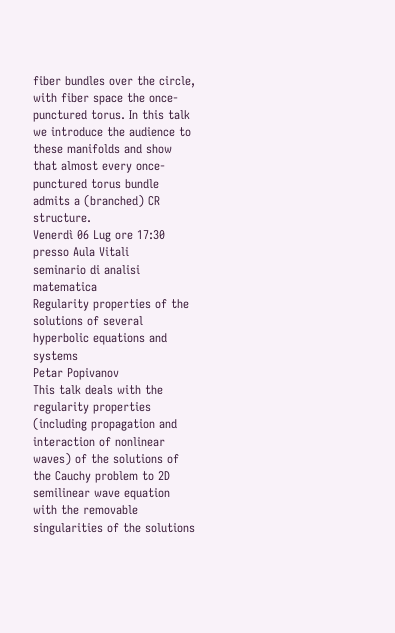fiber bundles over the circle, with fiber space the once-punctured torus. In this talk we introduce the audience to these manifolds and show that almost every once-punctured torus bundle admits a (branched) CR structure.
Venerdì 06 Lug ore 17:30
presso Aula Vitali
seminario di analisi matematica
Regularity properties of the solutions of several hyperbolic equations and systems
Petar Popivanov
This talk deals with the regularity properties (including propagation and interaction of nonlinear waves) of the solutions of the Cauchy problem to 2D semilinear wave equation with the removable singularities of the solutions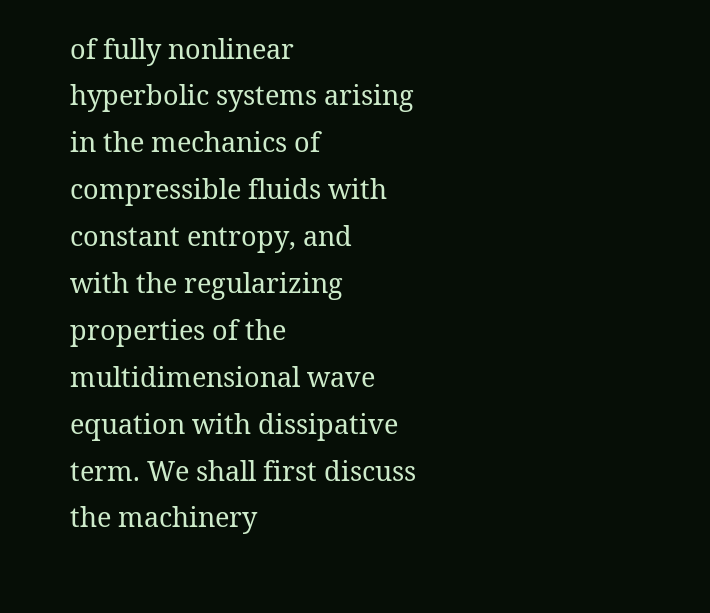of fully nonlinear hyperbolic systems arising in the mechanics of compressible fluids with constant entropy, and with the regularizing properties of the multidimensional wave equation with dissipative term. We shall first discuss the machinery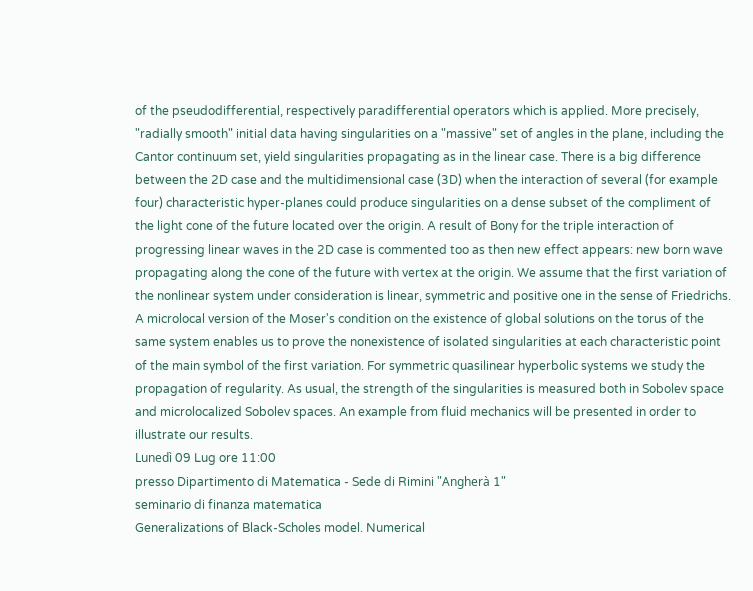of the pseudodifferential, respectively paradifferential operators which is applied. More precisely, "radially smooth" initial data having singularities on a "massive" set of angles in the plane, including the Cantor continuum set, yield singularities propagating as in the linear case. There is a big difference between the 2D case and the multidimensional case (3D) when the interaction of several (for example four) characteristic hyper-planes could produce singularities on a dense subset of the compliment of the light cone of the future located over the origin. A result of Bony for the triple interaction of progressing linear waves in the 2D case is commented too as then new effect appears: new born wave propagating along the cone of the future with vertex at the origin. We assume that the first variation of the nonlinear system under consideration is linear, symmetric and positive one in the sense of Friedrichs. A microlocal version of the Moser's condition on the existence of global solutions on the torus of the same system enables us to prove the nonexistence of isolated singularities at each characteristic point of the main symbol of the first variation. For symmetric quasilinear hyperbolic systems we study the propagation of regularity. As usual, the strength of the singularities is measured both in Sobolev space and microlocalized Sobolev spaces. An example from fluid mechanics will be presented in order to illustrate our results.
Lunedì 09 Lug ore 11:00
presso Dipartimento di Matematica - Sede di Rimini "Angherà 1"
seminario di finanza matematica
Generalizations of Black-Scholes model. Numerical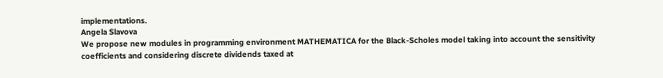implementations.
Angela Slavova
We propose new modules in programming environment MATHEMATICA for the Black-Scholes model taking into account the sensitivity coefficients and considering discrete dividends taxed at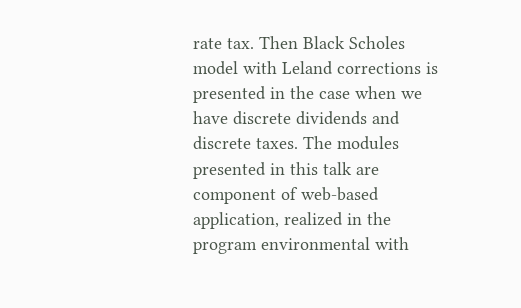rate tax. Then Black Scholes model with Leland corrections is presented in the case when we have discrete dividends and discrete taxes. The modules presented in this talk are component of web-based application, realized in the program environmental with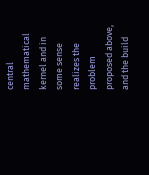central mathematical kernel and in some sense realizes the problem proposed above, and the build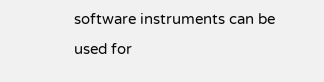software instruments can be used for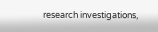research investigations,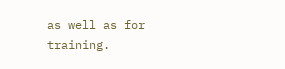as well as for training.